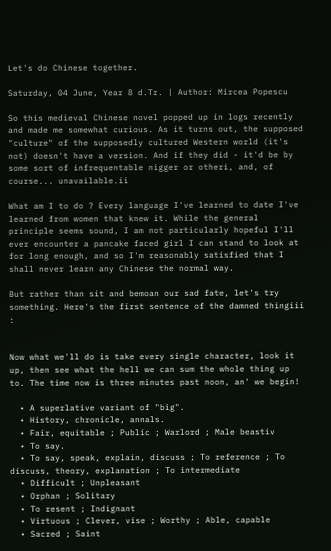Let's do Chinese together.

Saturday, 04 June, Year 8 d.Tr. | Author: Mircea Popescu

So this medieval Chinese novel popped up in logs recently and made me somewhat curious. As it turns out, the supposed "culture" of the supposedly cultured Western world (it's not) doesn't have a version. And if they did - it'd be by some sort of infrequentable nigger or otheri, and, of course... unavailable.ii

What am I to do ? Every language I've learned to date I've learned from women that knew it. While the general principle seems sound, I am not particularly hopeful I'll ever encounter a pancake faced girl I can stand to look at for long enough, and so I'm reasonably satisfied that I shall never learn any Chinese the normal way.

But rather than sit and bemoan our sad fate, let's try something. Here's the first sentence of the damned thingiii :


Now what we'll do is take every single character, look it up, then see what the hell we can sum the whole thing up to. The time now is three minutes past noon, an' we begin!

  • A superlative variant of "big".
  • History, chronicle, annals.
  • Fair, equitable ; Public ; Warlord ; Male beastiv
  • To say.
  • To say, speak, explain, discuss ; To reference ; To discuss, theory, explanation ; To intermediate
  • Difficult ; Unpleasant
  • Orphan ; Solitary
  • To resent ; Indignant
  • Virtuous ; Clever, vise ; Worthy ; Able, capable
  • Sacred ; Saint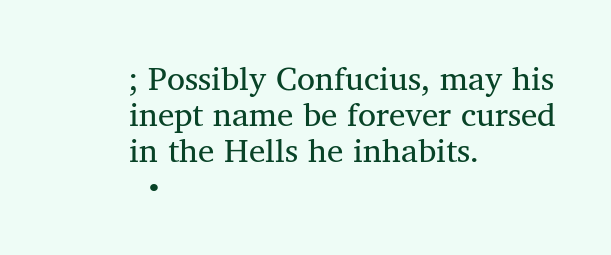; Possibly Confucius, may his inept name be forever cursed in the Hells he inhabits.
  •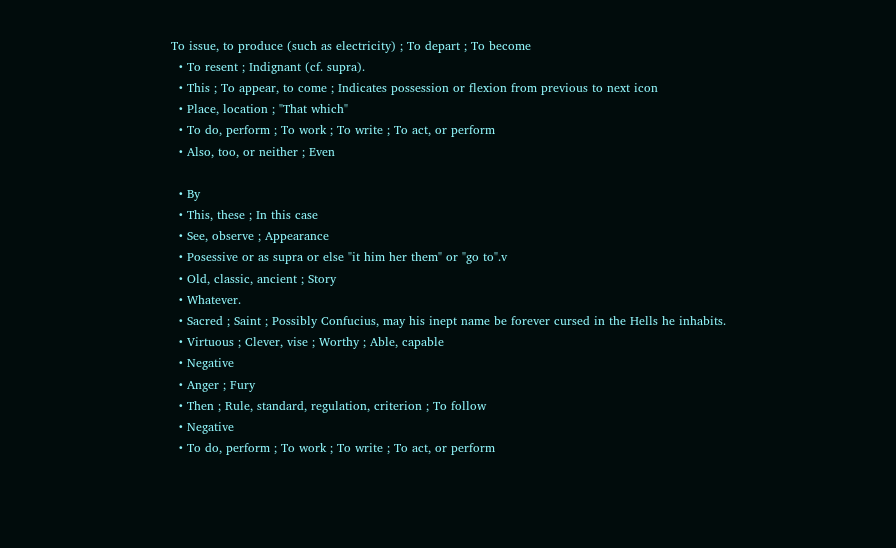To issue, to produce (such as electricity) ; To depart ; To become
  • To resent ; Indignant (cf. supra).
  • This ; To appear, to come ; Indicates possession or flexion from previous to next icon
  • Place, location ; "That which"
  • To do, perform ; To work ; To write ; To act, or perform
  • Also, too, or neither ; Even

  • By
  • This, these ; In this case
  • See, observe ; Appearance
  • Posessive or as supra or else "it him her them" or "go to".v
  • Old, classic, ancient ; Story
  • Whatever.
  • Sacred ; Saint ; Possibly Confucius, may his inept name be forever cursed in the Hells he inhabits.
  • Virtuous ; Clever, vise ; Worthy ; Able, capable
  • Negative
  • Anger ; Fury
  • Then ; Rule, standard, regulation, criterion ; To follow
  • Negative
  • To do, perform ; To work ; To write ; To act, or perform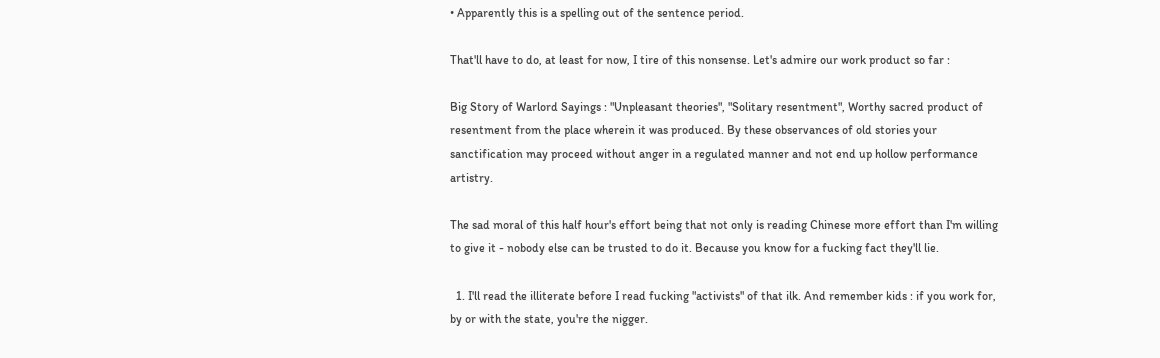• Apparently this is a spelling out of the sentence period.

That'll have to do, at least for now, I tire of this nonsense. Let's admire our work product so far :

Big Story of Warlord Sayings : "Unpleasant theories", "Solitary resentment", Worthy sacred product of resentment from the place wherein it was produced. By these observances of old stories your sanctification may proceed without anger in a regulated manner and not end up hollow performance artistry.

The sad moral of this half hour's effort being that not only is reading Chinese more effort than I'm willing to give it - nobody else can be trusted to do it. Because you know for a fucking fact they'll lie.

  1. I'll read the illiterate before I read fucking "activists" of that ilk. And remember kids : if you work for, by or with the state, you're the nigger.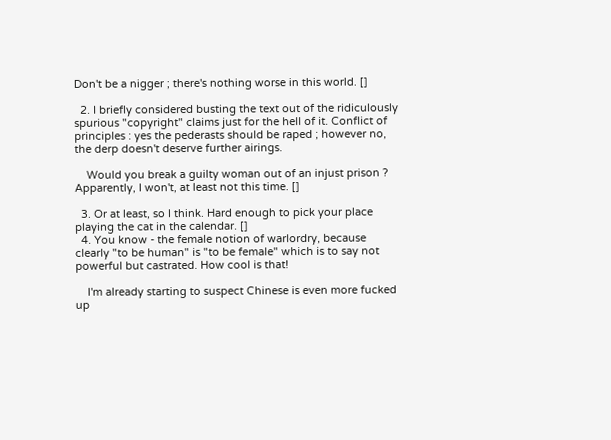Don't be a nigger ; there's nothing worse in this world. []

  2. I briefly considered busting the text out of the ridiculously spurious "copyright" claims just for the hell of it. Conflict of principles : yes the pederasts should be raped ; however no, the derp doesn't deserve further airings.

    Would you break a guilty woman out of an injust prison ? Apparently, I won't, at least not this time. []

  3. Or at least, so I think. Hard enough to pick your place playing the cat in the calendar. []
  4. You know - the female notion of warlordry, because clearly "to be human" is "to be female" which is to say not powerful but castrated. How cool is that!

    I'm already starting to suspect Chinese is even more fucked up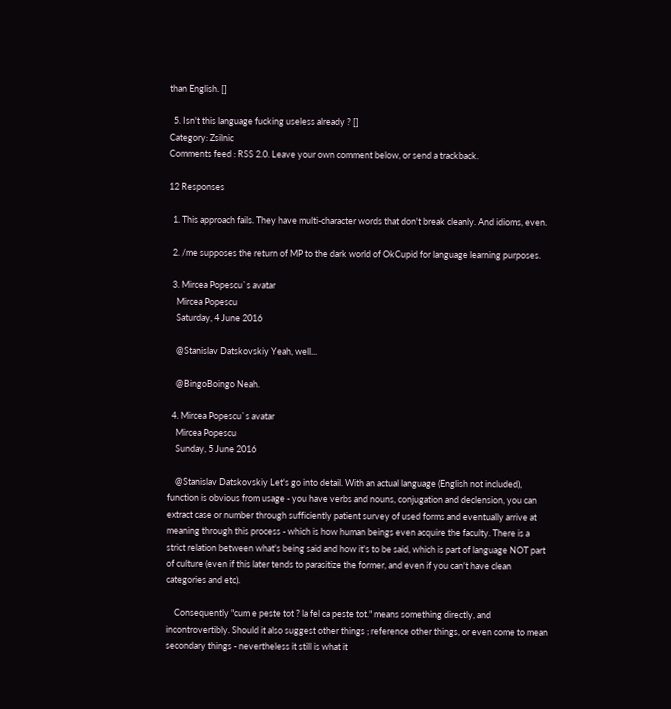than English. []

  5. Isn't this language fucking useless already ? []
Category: Zsilnic
Comments feed : RSS 2.0. Leave your own comment below, or send a trackback.

12 Responses

  1. This approach fails. They have multi-character words that don't break cleanly. And idioms, even.

  2. /me supposes the return of MP to the dark world of OkCupid for language learning purposes.

  3. Mircea Popescu`s avatar
    Mircea Popescu
    Saturday, 4 June 2016

    @Stanislav Datskovskiy Yeah, well...

    @BingoBoingo Neah.

  4. Mircea Popescu`s avatar
    Mircea Popescu
    Sunday, 5 June 2016

    @Stanislav Datskovskiy Let's go into detail. With an actual language (English not included), function is obvious from usage - you have verbs and nouns, conjugation and declension, you can extract case or number through sufficiently patient survey of used forms and eventually arrive at meaning through this process - which is how human beings even acquire the faculty. There is a strict relation between what's being said and how it's to be said, which is part of language NOT part of culture (even if this later tends to parasitize the former, and even if you can't have clean categories and etc).

    Consequently "cum e peste tot ? la fel ca peste tot." means something directly, and incontrovertibly. Should it also suggest other things ; reference other things, or even come to mean secondary things - nevertheless it still is what it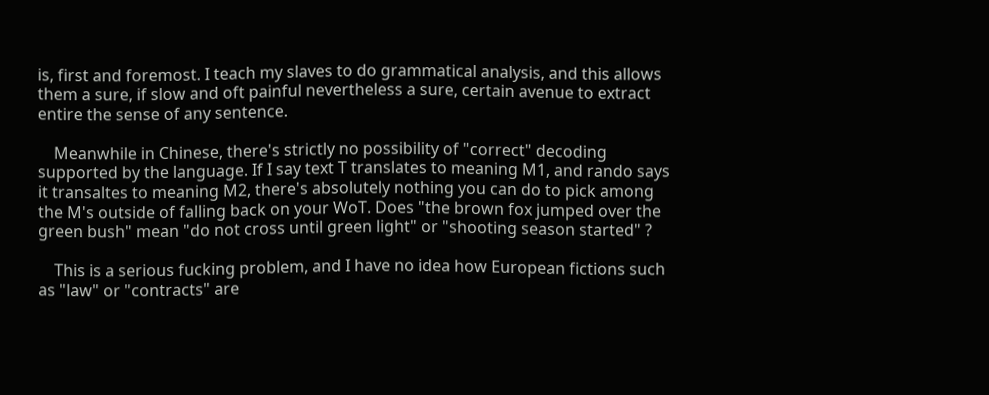is, first and foremost. I teach my slaves to do grammatical analysis, and this allows them a sure, if slow and oft painful nevertheless a sure, certain avenue to extract entire the sense of any sentence.

    Meanwhile in Chinese, there's strictly no possibility of "correct" decoding supported by the language. If I say text T translates to meaning M1, and rando says it transaltes to meaning M2, there's absolutely nothing you can do to pick among the M's outside of falling back on your WoT. Does "the brown fox jumped over the green bush" mean "do not cross until green light" or "shooting season started" ?

    This is a serious fucking problem, and I have no idea how European fictions such as "law" or "contracts" are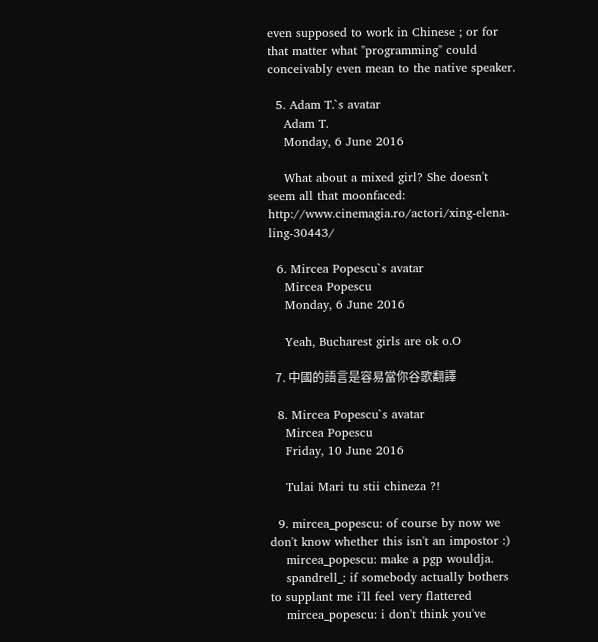even supposed to work in Chinese ; or for that matter what "programming" could conceivably even mean to the native speaker.

  5. Adam T.`s avatar
    Adam T.
    Monday, 6 June 2016

    What about a mixed girl? She doesn't seem all that moonfaced: http://www.cinemagia.ro/actori/xing-elena-ling-30443/

  6. Mircea Popescu`s avatar
    Mircea Popescu
    Monday, 6 June 2016

    Yeah, Bucharest girls are ok o.O

  7. 中國的語言是容易當你谷歌翻譯

  8. Mircea Popescu`s avatar
    Mircea Popescu
    Friday, 10 June 2016

    Tulai Mari tu stii chineza ?!

  9. mircea_popescu: of course by now we don't know whether this isn't an impostor :)
    mircea_popescu: make a pgp wouldja.
    spandrell_: if somebody actually bothers to supplant me i'll feel very flattered
    mircea_popescu: i don't think you've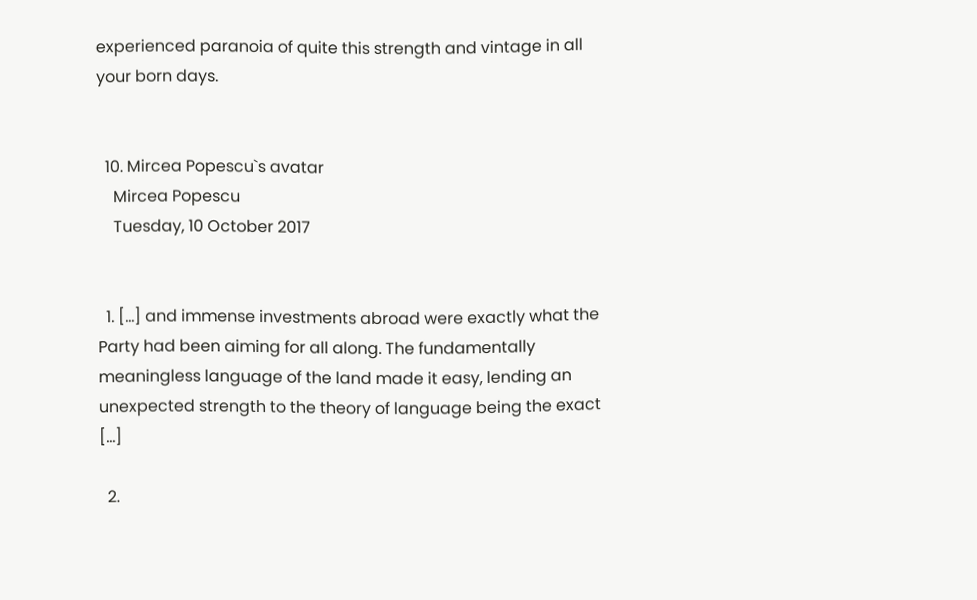experienced paranoia of quite this strength and vintage in all your born days.


  10. Mircea Popescu`s avatar
    Mircea Popescu
    Tuesday, 10 October 2017


  1. [...] and immense investments abroad were exactly what the Party had been aiming for all along. The fundamentally meaningless language of the land made it easy, lending an unexpected strength to the theory of language being the exact [...]

  2.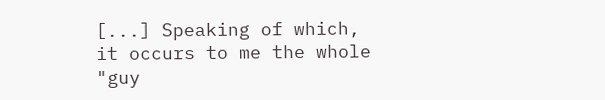[...] Speaking of which, it occurs to me the whole "guy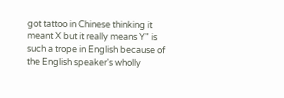got tattoo in Chinese thinking it meant X but it really means Y" is such a trope in English because of the English speaker's wholly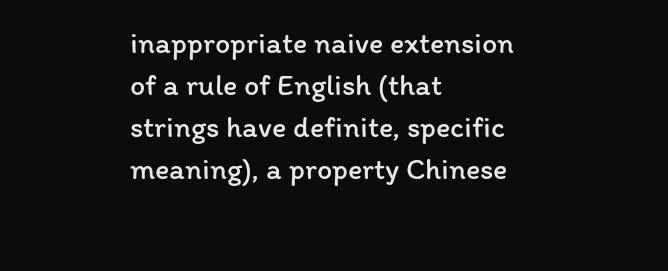inappropriate naive extension of a rule of English (that strings have definite, specific meaning), a property Chinese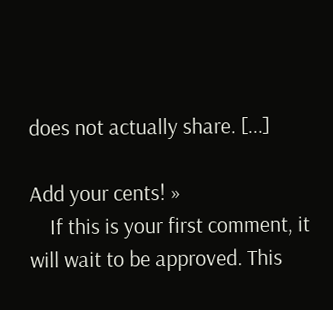does not actually share. [...]

Add your cents! »
    If this is your first comment, it will wait to be approved. This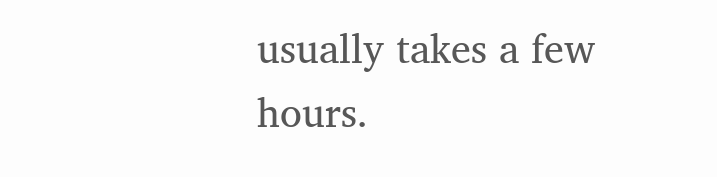usually takes a few hours.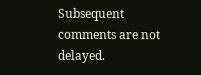Subsequent comments are not delayed.